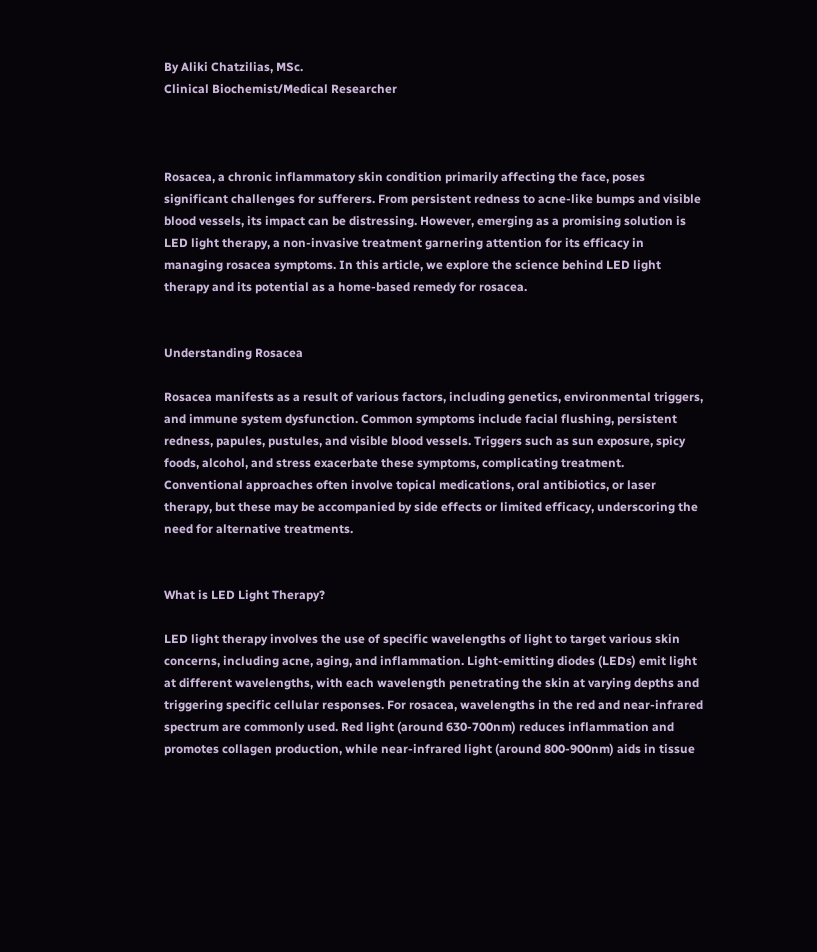By Aliki Chatzilias, MSc.
Clinical Biochemist/Medical Researcher



Rosacea, a chronic inflammatory skin condition primarily affecting the face, poses significant challenges for sufferers. From persistent redness to acne-like bumps and visible blood vessels, its impact can be distressing. However, emerging as a promising solution is LED light therapy, a non-invasive treatment garnering attention for its efficacy in managing rosacea symptoms. In this article, we explore the science behind LED light therapy and its potential as a home-based remedy for rosacea.


Understanding Rosacea

Rosacea manifests as a result of various factors, including genetics, environmental triggers, and immune system dysfunction. Common symptoms include facial flushing, persistent redness, papules, pustules, and visible blood vessels. Triggers such as sun exposure, spicy foods, alcohol, and stress exacerbate these symptoms, complicating treatment. Conventional approaches often involve topical medications, oral antibiotics, or laser therapy, but these may be accompanied by side effects or limited efficacy, underscoring the need for alternative treatments.


What is LED Light Therapy?

LED light therapy involves the use of specific wavelengths of light to target various skin concerns, including acne, aging, and inflammation. Light-emitting diodes (LEDs) emit light at different wavelengths, with each wavelength penetrating the skin at varying depths and triggering specific cellular responses. For rosacea, wavelengths in the red and near-infrared spectrum are commonly used. Red light (around 630-700nm) reduces inflammation and promotes collagen production, while near-infrared light (around 800-900nm) aids in tissue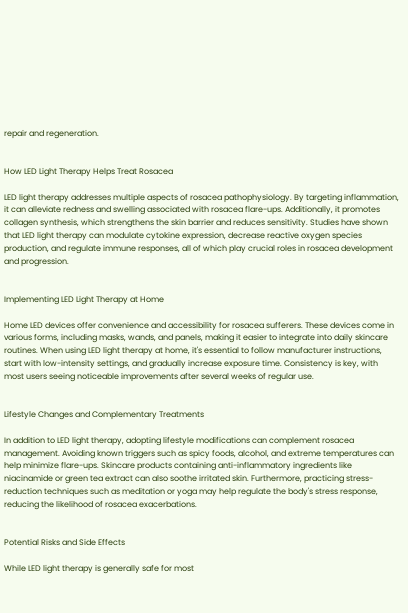repair and regeneration.


How LED Light Therapy Helps Treat Rosacea

LED light therapy addresses multiple aspects of rosacea pathophysiology. By targeting inflammation, it can alleviate redness and swelling associated with rosacea flare-ups. Additionally, it promotes collagen synthesis, which strengthens the skin barrier and reduces sensitivity. Studies have shown that LED light therapy can modulate cytokine expression, decrease reactive oxygen species production, and regulate immune responses, all of which play crucial roles in rosacea development and progression.


Implementing LED Light Therapy at Home

Home LED devices offer convenience and accessibility for rosacea sufferers. These devices come in various forms, including masks, wands, and panels, making it easier to integrate into daily skincare routines. When using LED light therapy at home, it's essential to follow manufacturer instructions, start with low-intensity settings, and gradually increase exposure time. Consistency is key, with most users seeing noticeable improvements after several weeks of regular use.


Lifestyle Changes and Complementary Treatments

In addition to LED light therapy, adopting lifestyle modifications can complement rosacea management. Avoiding known triggers such as spicy foods, alcohol, and extreme temperatures can help minimize flare-ups. Skincare products containing anti-inflammatory ingredients like niacinamide or green tea extract can also soothe irritated skin. Furthermore, practicing stress-reduction techniques such as meditation or yoga may help regulate the body's stress response, reducing the likelihood of rosacea exacerbations.


Potential Risks and Side Effects

While LED light therapy is generally safe for most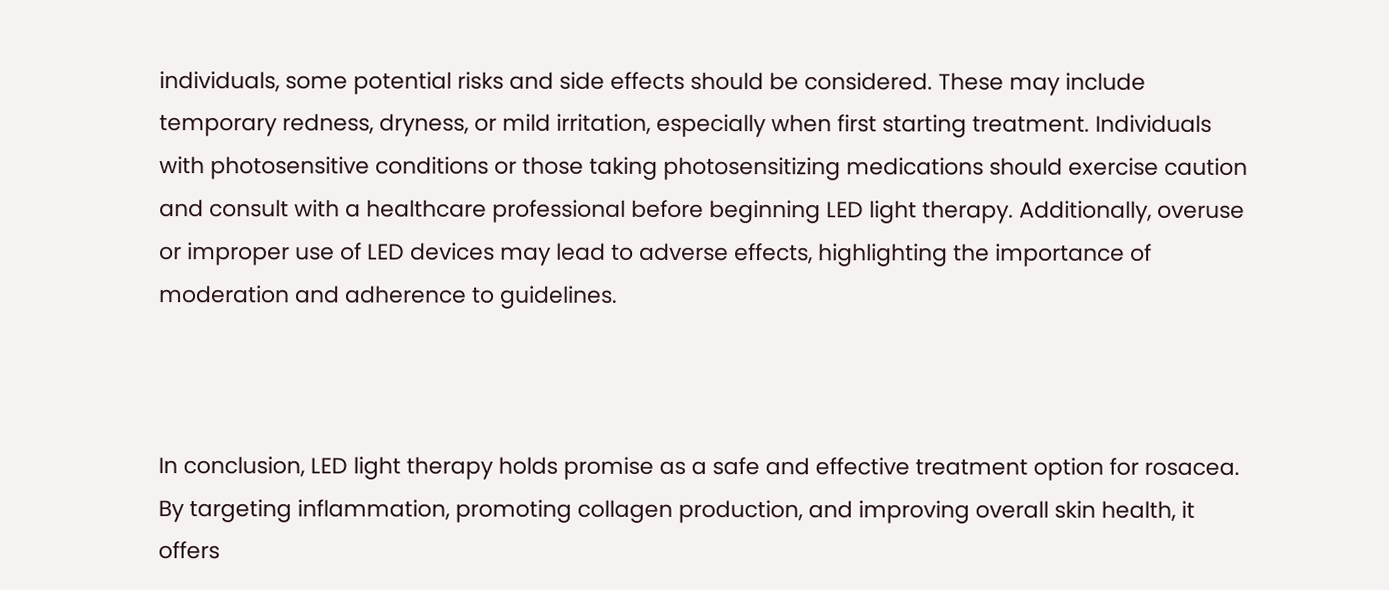individuals, some potential risks and side effects should be considered. These may include temporary redness, dryness, or mild irritation, especially when first starting treatment. Individuals with photosensitive conditions or those taking photosensitizing medications should exercise caution and consult with a healthcare professional before beginning LED light therapy. Additionally, overuse or improper use of LED devices may lead to adverse effects, highlighting the importance of moderation and adherence to guidelines.



In conclusion, LED light therapy holds promise as a safe and effective treatment option for rosacea. By targeting inflammation, promoting collagen production, and improving overall skin health, it offers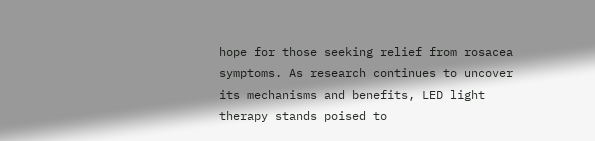hope for those seeking relief from rosacea symptoms. As research continues to uncover its mechanisms and benefits, LED light therapy stands poised to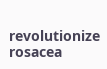revolutionize rosacea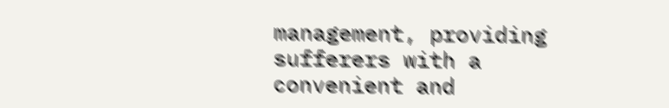management, providing sufferers with a convenient and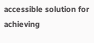accessible solution for achieving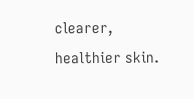clearer, healthier skin.